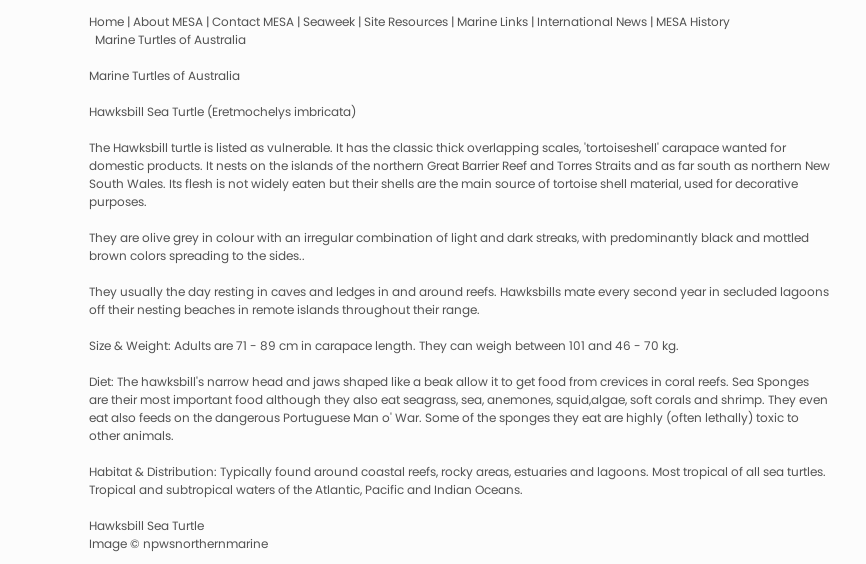Home | About MESA | Contact MESA | Seaweek | Site Resources | Marine Links | International News | MESA History
  Marine Turtles of Australia

Marine Turtles of Australia

Hawksbill Sea Turtle (Eretmochelys imbricata)

The Hawksbill turtle is listed as vulnerable. It has the classic thick overlapping scales, 'tortoiseshell' carapace wanted for domestic products. It nests on the islands of the northern Great Barrier Reef and Torres Straits and as far south as northern New South Wales. Its flesh is not widely eaten but their shells are the main source of tortoise shell material, used for decorative purposes.

They are olive grey in colour with an irregular combination of light and dark streaks, with predominantly black and mottled brown colors spreading to the sides..

They usually the day resting in caves and ledges in and around reefs. Hawksbills mate every second year in secluded lagoons off their nesting beaches in remote islands throughout their range.

Size & Weight: Adults are 71 - 89 cm in carapace length. They can weigh between 101 and 46 - 70 kg.

Diet: The hawksbill's narrow head and jaws shaped like a beak allow it to get food from crevices in coral reefs. Sea Sponges are their most important food although they also eat seagrass, sea, anemones, squid,algae, soft corals and shrimp. They even eat also feeds on the dangerous Portuguese Man o' War. Some of the sponges they eat are highly (often lethally) toxic to other animals.

Habitat & Distribution: Typically found around coastal reefs, rocky areas, estuaries and lagoons. Most tropical of all sea turtles. Tropical and subtropical waters of the Atlantic, Pacific and Indian Oceans.

Hawksbill Sea Turtle
Image © npwsnorthernmarine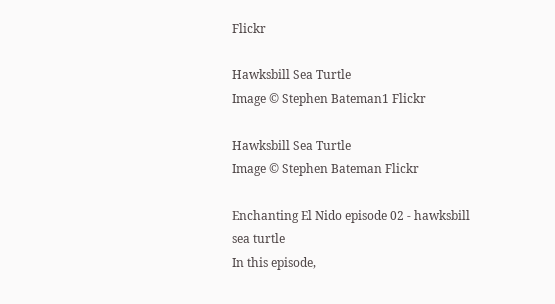Flickr

Hawksbill Sea Turtle
Image © Stephen Bateman1 Flickr

Hawksbill Sea Turtle
Image © Stephen Bateman Flickr

Enchanting El Nido episode 02 - hawksbill sea turtle
In this episode,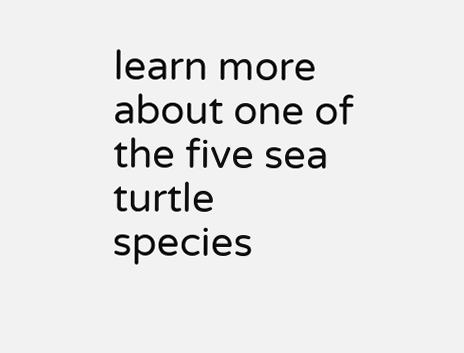learn more about one of the five sea turtle species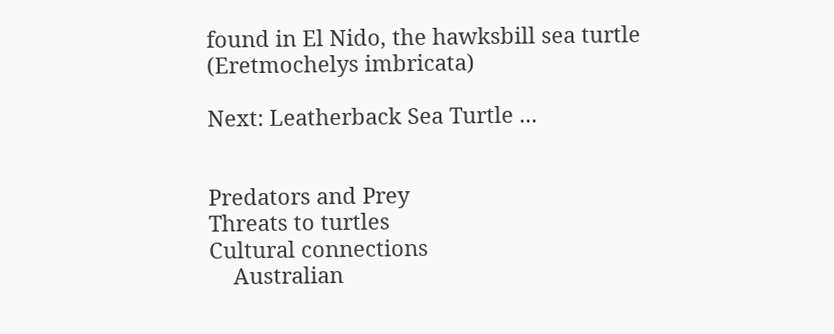found in El Nido, the hawksbill sea turtle (Eretmochelys imbricata)

Next: Leatherback Sea Turtle ...


Predators and Prey
Threats to turtles
Cultural connections
    Australian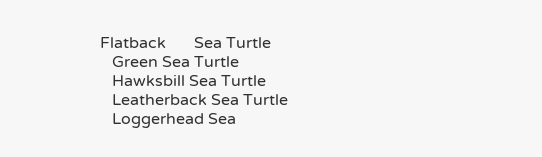Flatback       Sea Turtle
   Green Sea Turtle
   Hawksbill Sea Turtle
   Leatherback Sea Turtle
   Loggerhead Sea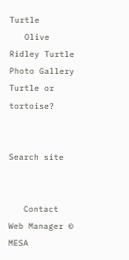Turtle
   Olive Ridley Turtle
Photo Gallery
Turtle or tortoise?


Search site


   Contact Web Manager © MESA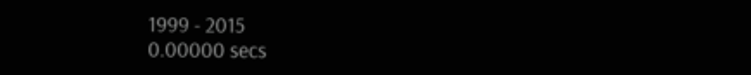1999 - 2015
0.00000 secs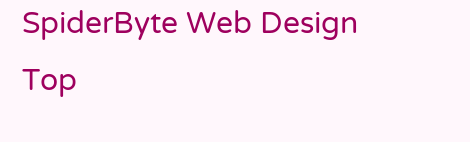SpiderByte Web Design Top